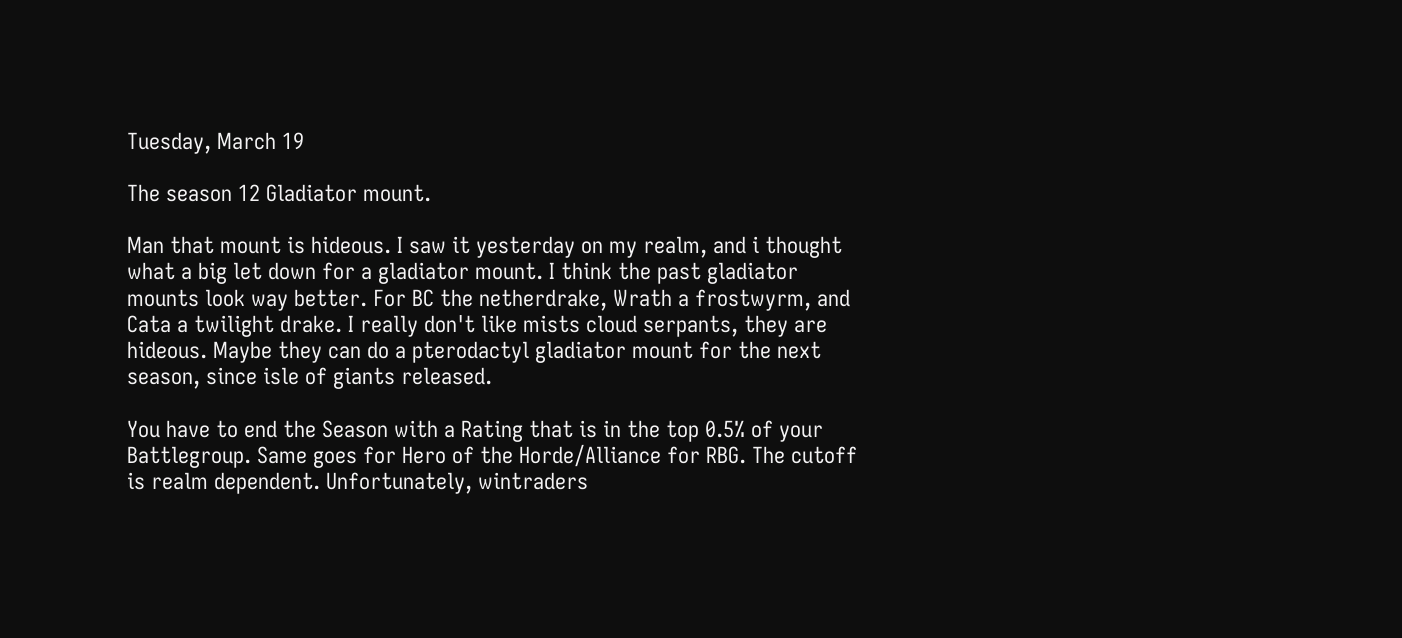Tuesday, March 19

The season 12 Gladiator mount.

Man that mount is hideous. I saw it yesterday on my realm, and i thought what a big let down for a gladiator mount. I think the past gladiator mounts look way better. For BC the netherdrake, Wrath a frostwyrm, and Cata a twilight drake. I really don't like mists cloud serpants, they are hideous. Maybe they can do a pterodactyl gladiator mount for the next season, since isle of giants released.

You have to end the Season with a Rating that is in the top 0.5% of your Battlegroup. Same goes for Hero of the Horde/Alliance for RBG. The cutoff is realm dependent. Unfortunately, wintraders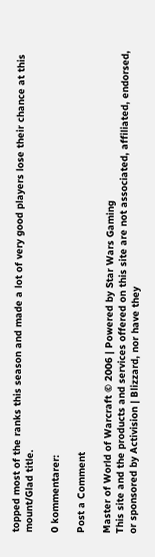topped most of the ranks this season and made a lot of very good players lose their chance at this mount/Glad title.

0 kommentarer:

Post a Comment

Master of World of Warcraft © 2006 | Powered by Star Wars Gaming
This site and the products and services offered on this site are not associated, affiliated, endorsed, or sponsored by Activision | Blizzard, nor have they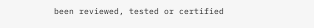been reviewed, tested or certified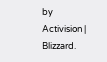by Activision | Blizzard.